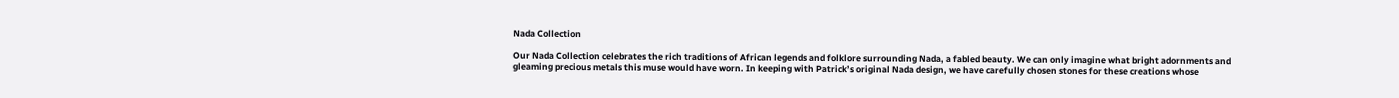Nada Collection

Our Nada Collection celebrates the rich traditions of African legends and folklore surrounding Nada, a fabled beauty. We can only imagine what bright adornments and gleaming precious metals this muse would have worn. In keeping with Patrick’s original Nada design, we have carefully chosen stones for these creations whose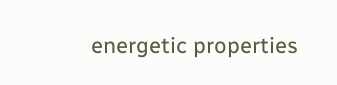energetic properties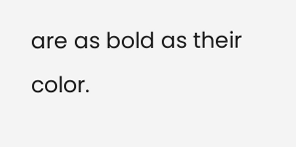are as bold as their color.